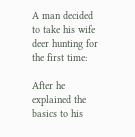A man decided to take his wife deer hunting for the first time:

After he explained the basics to his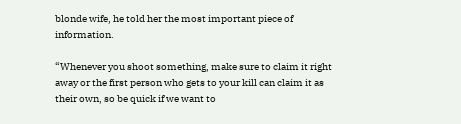blonde wife, he told her the most important piece of information.

“Whenever you shoot something, make sure to claim it right away or the first person who gets to your kill can claim it as their own, so be quick if we want to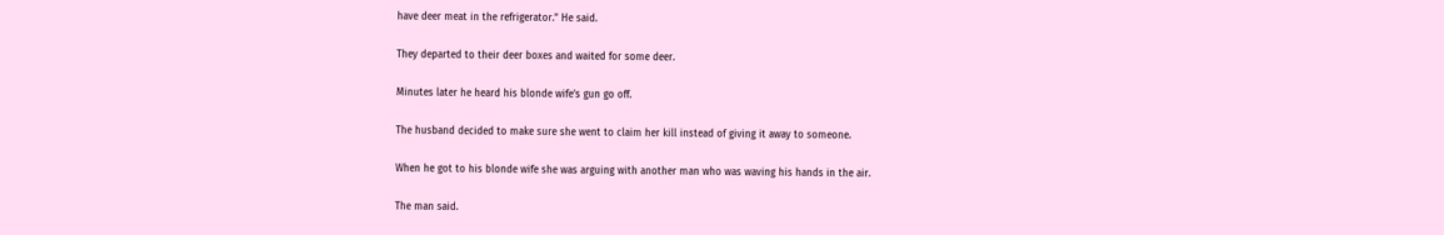have deer meat in the refrigerator.” He said.

They departed to their deer boxes and waited for some deer.

Minutes later he heard his blonde wife’s gun go off.

The husband decided to make sure she went to claim her kill instead of giving it away to someone.

When he got to his blonde wife she was arguing with another man who was waving his hands in the air.

The man said.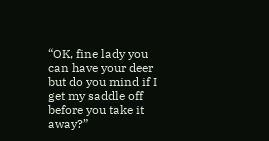“OK, fine lady you can have your deer but do you mind if I get my saddle off before you take it away?”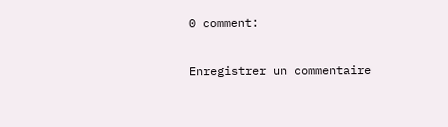0 comment:

Enregistrer un commentaire